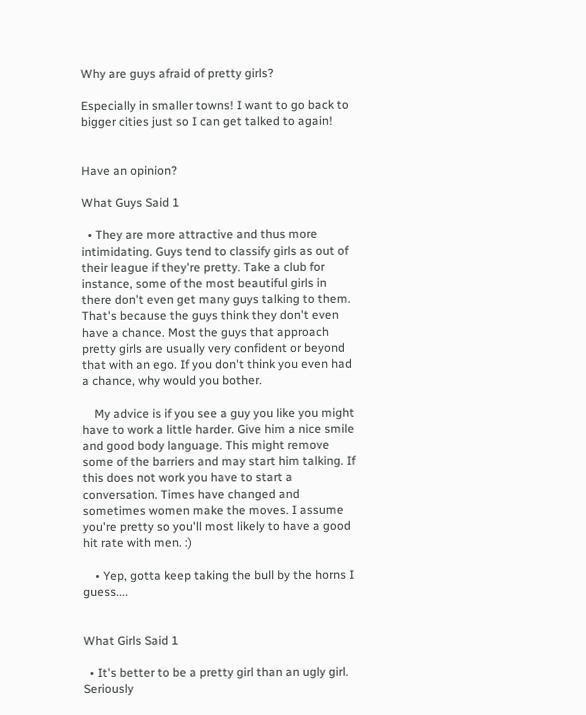Why are guys afraid of pretty girls?

Especially in smaller towns! I want to go back to bigger cities just so I can get talked to again!


Have an opinion?

What Guys Said 1

  • They are more attractive and thus more intimidating. Guys tend to classify girls as out of their league if they're pretty. Take a club for instance, some of the most beautiful girls in there don't even get many guys talking to them. That's because the guys think they don't even have a chance. Most the guys that approach pretty girls are usually very confident or beyond that with an ego. If you don't think you even had a chance, why would you bother.

    My advice is if you see a guy you like you might have to work a little harder. Give him a nice smile and good body language. This might remove some of the barriers and may start him talking. If this does not work you have to start a conversation. Times have changed and sometimes women make the moves. I assume you're pretty so you'll most likely to have a good hit rate with men. :)

    • Yep, gotta keep taking the bull by the horns I guess....


What Girls Said 1

  • It's better to be a pretty girl than an ugly girl. Seriously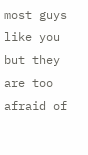most guys like you but they are too afraid of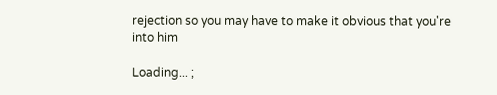rejection so you may have to make it obvious that you're into him

Loading... ;